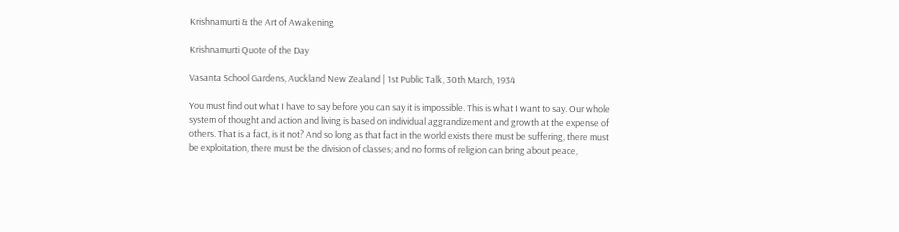Krishnamurti & the Art of Awakening

Krishnamurti Quote of the Day

Vasanta School Gardens, Auckland New Zealand | 1st Public Talk, 30th March, 1934

You must find out what I have to say before you can say it is impossible. This is what I want to say. Our whole system of thought and action and living is based on individual aggrandizement and growth at the expense of others. That is a fact, is it not? And so long as that fact in the world exists there must be suffering, there must be exploitation, there must be the division of classes; and no forms of religion can bring about peace,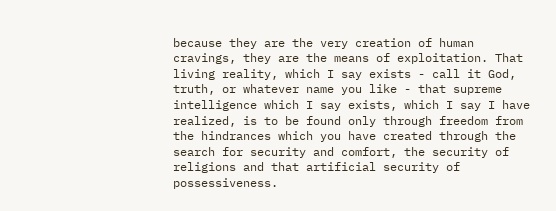because they are the very creation of human cravings, they are the means of exploitation. That living reality, which I say exists - call it God, truth, or whatever name you like - that supreme intelligence which I say exists, which I say I have realized, is to be found only through freedom from the hindrances which you have created through the search for security and comfort, the security of religions and that artificial security of possessiveness.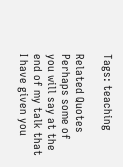Tags: teaching

Related Quotes
Perhaps some of you will say at the end of my talk that I have given you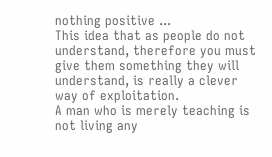nothing positive ...
This idea that as people do not understand, therefore you must give them something they will understand, is really a clever way of exploitation.
A man who is merely teaching is not living any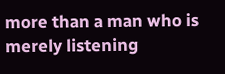more than a man who is merely listening